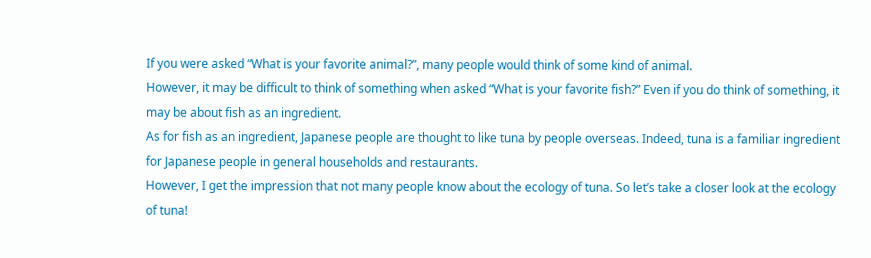If you were asked “What is your favorite animal?”, many people would think of some kind of animal.
However, it may be difficult to think of something when asked “What is your favorite fish?” Even if you do think of something, it may be about fish as an ingredient.
As for fish as an ingredient, Japanese people are thought to like tuna by people overseas. Indeed, tuna is a familiar ingredient for Japanese people in general households and restaurants.
However, I get the impression that not many people know about the ecology of tuna. So let’s take a closer look at the ecology of tuna!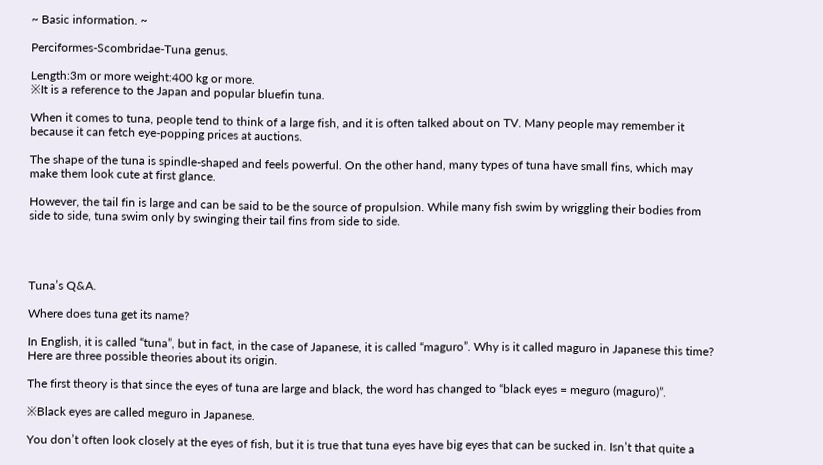~ Basic information. ~

Perciformes-Scombridae-Tuna genus.

Length:3m or more weight:400 kg or more.
※It is a reference to the Japan and popular bluefin tuna.

When it comes to tuna, people tend to think of a large fish, and it is often talked about on TV. Many people may remember it because it can fetch eye-popping prices at auctions.

The shape of the tuna is spindle-shaped and feels powerful. On the other hand, many types of tuna have small fins, which may make them look cute at first glance.

However, the tail fin is large and can be said to be the source of propulsion. While many fish swim by wriggling their bodies from side to side, tuna swim only by swinging their tail fins from side to side.




Tuna’s Q&A.

Where does tuna get its name?

In English, it is called “tuna”, but in fact, in the case of Japanese, it is called “maguro”. Why is it called maguro in Japanese this time? Here are three possible theories about its origin.

The first theory is that since the eyes of tuna are large and black, the word has changed to “black eyes = meguro (maguro)”.

※Black eyes are called meguro in Japanese.

You don’t often look closely at the eyes of fish, but it is true that tuna eyes have big eyes that can be sucked in. Isn’t that quite a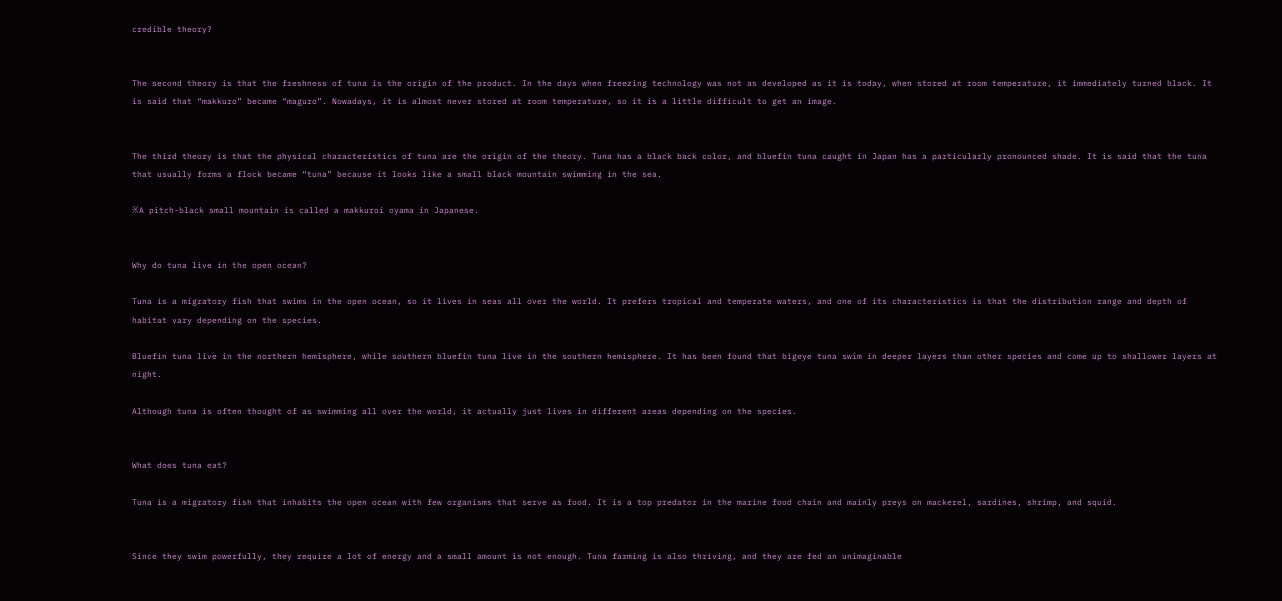credible theory?


The second theory is that the freshness of tuna is the origin of the product. In the days when freezing technology was not as developed as it is today, when stored at room temperature, it immediately turned black. It is said that “makkuro” became “maguro”. Nowadays, it is almost never stored at room temperature, so it is a little difficult to get an image.


The third theory is that the physical characteristics of tuna are the origin of the theory. Tuna has a black back color, and bluefin tuna caught in Japan has a particularly pronounced shade. It is said that the tuna that usually forms a flock became “tuna” because it looks like a small black mountain swimming in the sea.

※A pitch-black small mountain is called a makkuroi oyama in Japanese.


Why do tuna live in the open ocean?

Tuna is a migratory fish that swims in the open ocean, so it lives in seas all over the world. It prefers tropical and temperate waters, and one of its characteristics is that the distribution range and depth of habitat vary depending on the species.

Bluefin tuna live in the northern hemisphere, while southern bluefin tuna live in the southern hemisphere. It has been found that bigeye tuna swim in deeper layers than other species and come up to shallower layers at night.

Although tuna is often thought of as swimming all over the world, it actually just lives in different areas depending on the species.


What does tuna eat?

Tuna is a migratory fish that inhabits the open ocean with few organisms that serve as food. It is a top predator in the marine food chain and mainly preys on mackerel, sardines, shrimp, and squid.


Since they swim powerfully, they require a lot of energy and a small amount is not enough. Tuna farming is also thriving, and they are fed an unimaginable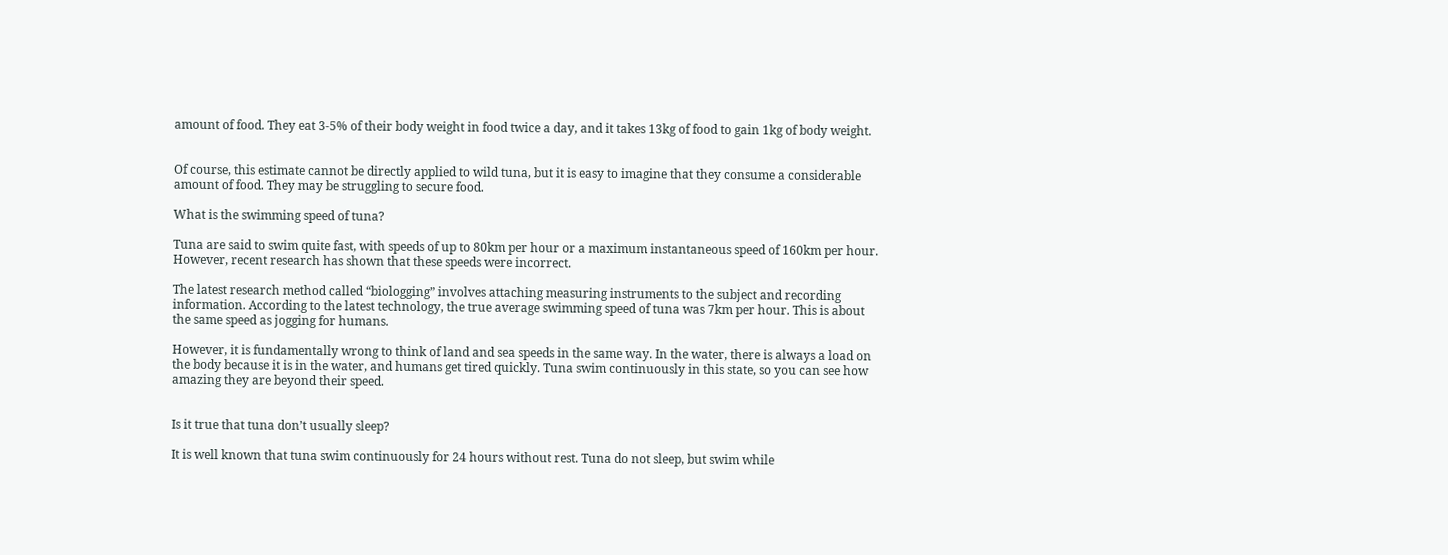amount of food. They eat 3-5% of their body weight in food twice a day, and it takes 13kg of food to gain 1kg of body weight.


Of course, this estimate cannot be directly applied to wild tuna, but it is easy to imagine that they consume a considerable amount of food. They may be struggling to secure food.

What is the swimming speed of tuna?

Tuna are said to swim quite fast, with speeds of up to 80km per hour or a maximum instantaneous speed of 160km per hour. However, recent research has shown that these speeds were incorrect.

The latest research method called “biologging” involves attaching measuring instruments to the subject and recording information. According to the latest technology, the true average swimming speed of tuna was 7km per hour. This is about the same speed as jogging for humans.

However, it is fundamentally wrong to think of land and sea speeds in the same way. In the water, there is always a load on the body because it is in the water, and humans get tired quickly. Tuna swim continuously in this state, so you can see how amazing they are beyond their speed.


Is it true that tuna don’t usually sleep?

It is well known that tuna swim continuously for 24 hours without rest. Tuna do not sleep, but swim while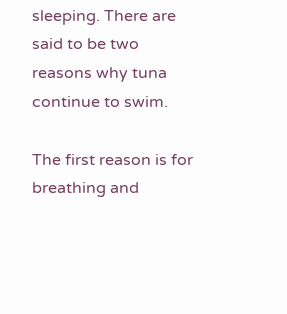sleeping. There are said to be two reasons why tuna continue to swim.

The first reason is for breathing and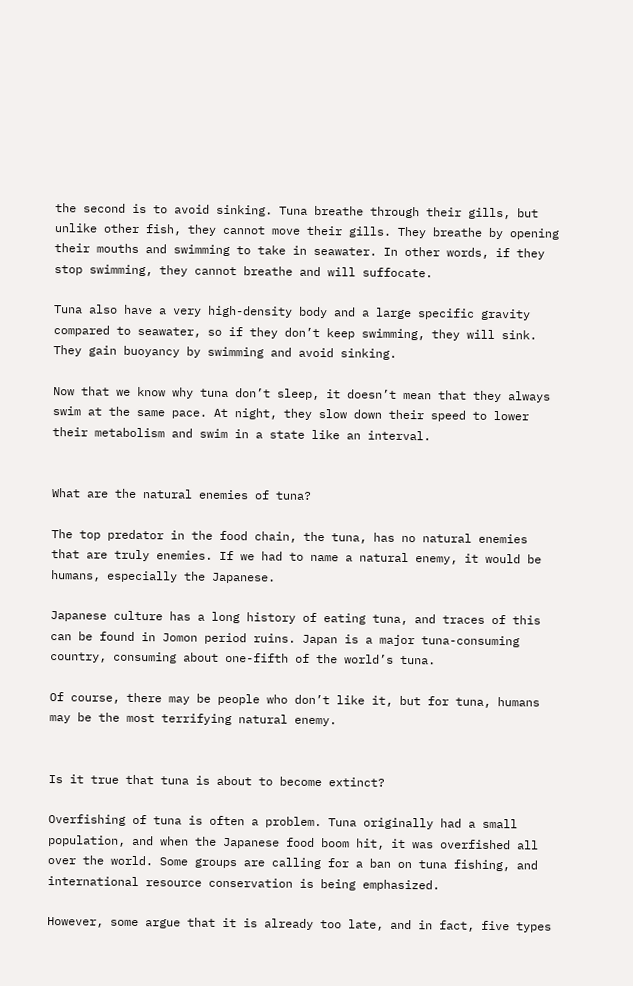the second is to avoid sinking. Tuna breathe through their gills, but unlike other fish, they cannot move their gills. They breathe by opening their mouths and swimming to take in seawater. In other words, if they stop swimming, they cannot breathe and will suffocate.

Tuna also have a very high-density body and a large specific gravity compared to seawater, so if they don’t keep swimming, they will sink. They gain buoyancy by swimming and avoid sinking.

Now that we know why tuna don’t sleep, it doesn’t mean that they always swim at the same pace. At night, they slow down their speed to lower their metabolism and swim in a state like an interval.


What are the natural enemies of tuna?

The top predator in the food chain, the tuna, has no natural enemies that are truly enemies. If we had to name a natural enemy, it would be humans, especially the Japanese.

Japanese culture has a long history of eating tuna, and traces of this can be found in Jomon period ruins. Japan is a major tuna-consuming country, consuming about one-fifth of the world’s tuna.

Of course, there may be people who don’t like it, but for tuna, humans may be the most terrifying natural enemy.


Is it true that tuna is about to become extinct?

Overfishing of tuna is often a problem. Tuna originally had a small population, and when the Japanese food boom hit, it was overfished all over the world. Some groups are calling for a ban on tuna fishing, and international resource conservation is being emphasized.

However, some argue that it is already too late, and in fact, five types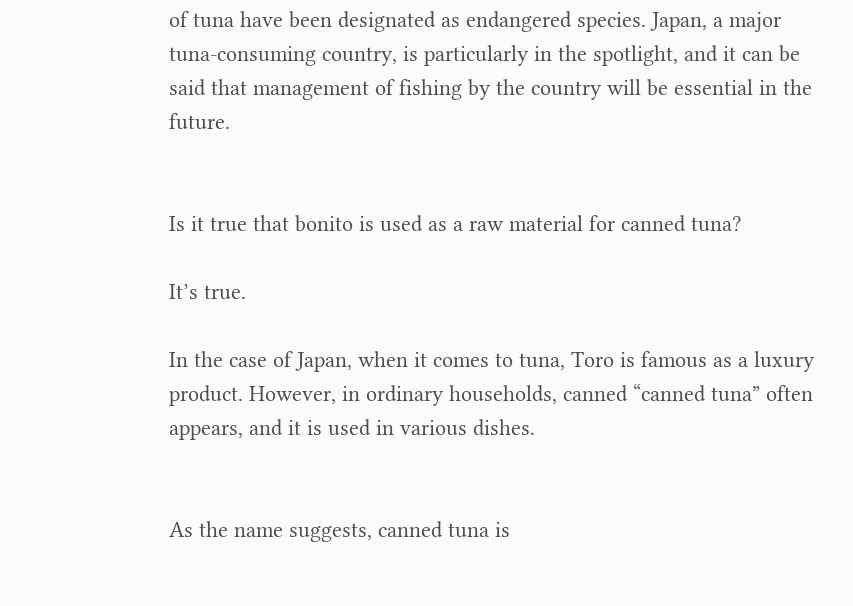of tuna have been designated as endangered species. Japan, a major tuna-consuming country, is particularly in the spotlight, and it can be said that management of fishing by the country will be essential in the future.


Is it true that bonito is used as a raw material for canned tuna?

It’s true.

In the case of Japan, when it comes to tuna, Toro is famous as a luxury product. However, in ordinary households, canned “canned tuna” often appears, and it is used in various dishes.


As the name suggests, canned tuna is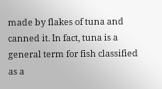made by flakes of tuna and canned it. In fact, tuna is a general term for fish classified as a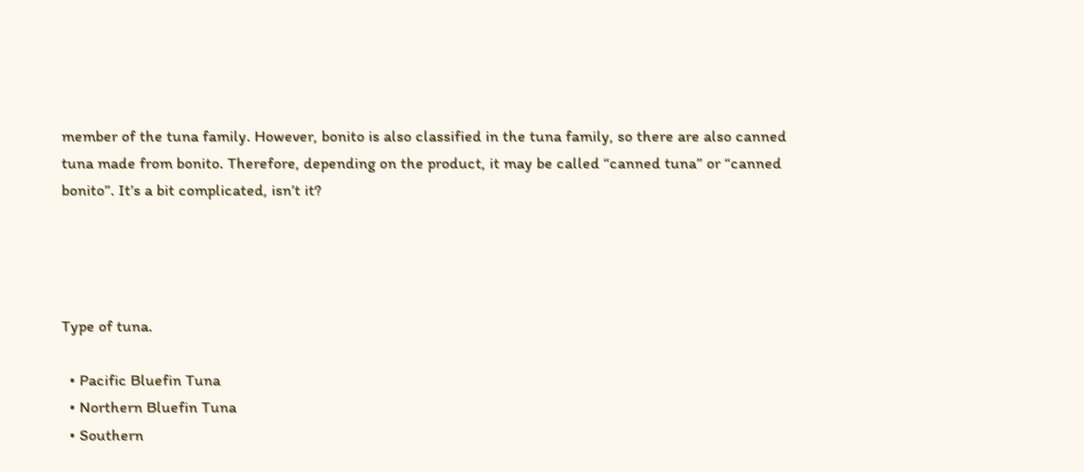member of the tuna family. However, bonito is also classified in the tuna family, so there are also canned tuna made from bonito. Therefore, depending on the product, it may be called “canned tuna” or “canned bonito”. It’s a bit complicated, isn’t it?




Type of tuna.

  • Pacific Bluefin Tuna
  • Northern Bluefin Tuna
  • Southern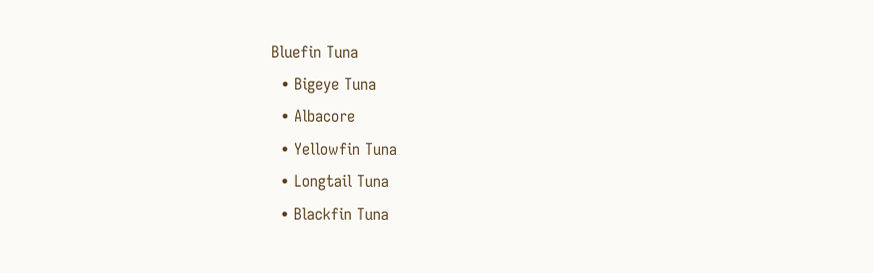Bluefin Tuna
  • Bigeye Tuna
  • Albacore
  • Yellowfin Tuna
  • Longtail Tuna
  • Blackfin Tuna